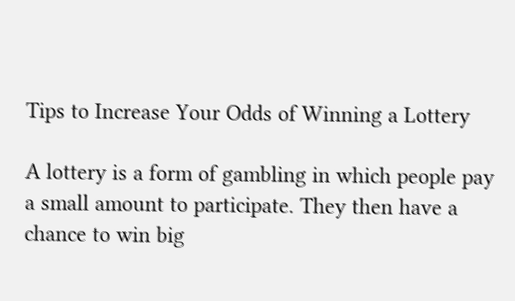Tips to Increase Your Odds of Winning a Lottery

A lottery is a form of gambling in which people pay a small amount to participate. They then have a chance to win big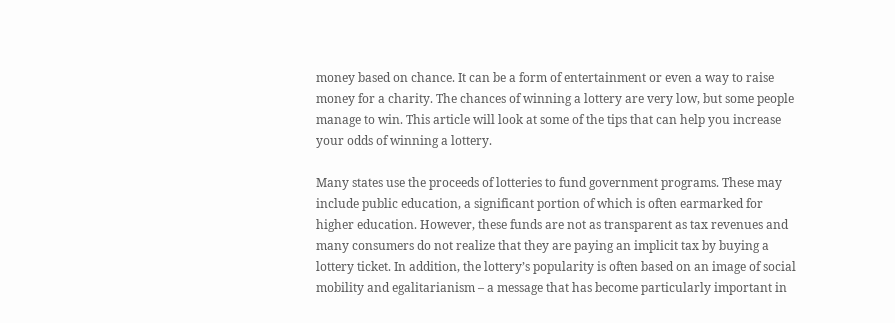money based on chance. It can be a form of entertainment or even a way to raise money for a charity. The chances of winning a lottery are very low, but some people manage to win. This article will look at some of the tips that can help you increase your odds of winning a lottery.

Many states use the proceeds of lotteries to fund government programs. These may include public education, a significant portion of which is often earmarked for higher education. However, these funds are not as transparent as tax revenues and many consumers do not realize that they are paying an implicit tax by buying a lottery ticket. In addition, the lottery’s popularity is often based on an image of social mobility and egalitarianism – a message that has become particularly important in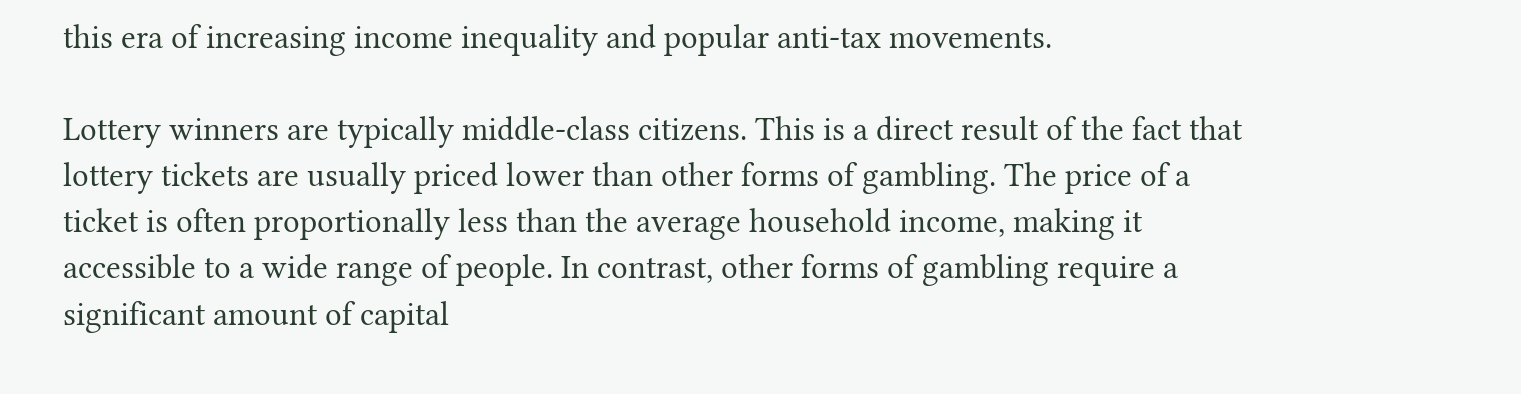this era of increasing income inequality and popular anti-tax movements.

Lottery winners are typically middle-class citizens. This is a direct result of the fact that lottery tickets are usually priced lower than other forms of gambling. The price of a ticket is often proportionally less than the average household income, making it accessible to a wide range of people. In contrast, other forms of gambling require a significant amount of capital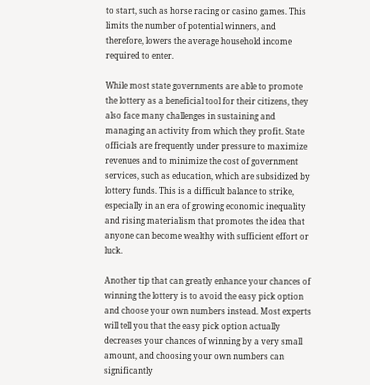to start, such as horse racing or casino games. This limits the number of potential winners, and therefore, lowers the average household income required to enter.

While most state governments are able to promote the lottery as a beneficial tool for their citizens, they also face many challenges in sustaining and managing an activity from which they profit. State officials are frequently under pressure to maximize revenues and to minimize the cost of government services, such as education, which are subsidized by lottery funds. This is a difficult balance to strike, especially in an era of growing economic inequality and rising materialism that promotes the idea that anyone can become wealthy with sufficient effort or luck.

Another tip that can greatly enhance your chances of winning the lottery is to avoid the easy pick option and choose your own numbers instead. Most experts will tell you that the easy pick option actually decreases your chances of winning by a very small amount, and choosing your own numbers can significantly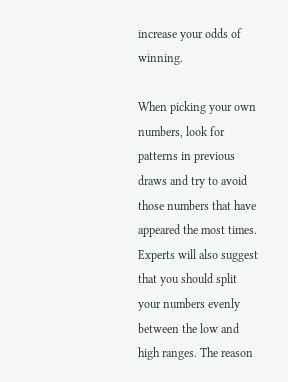increase your odds of winning.

When picking your own numbers, look for patterns in previous draws and try to avoid those numbers that have appeared the most times. Experts will also suggest that you should split your numbers evenly between the low and high ranges. The reason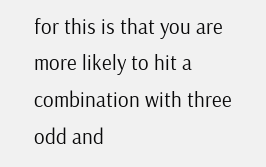for this is that you are more likely to hit a combination with three odd and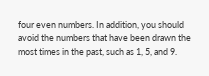four even numbers. In addition, you should avoid the numbers that have been drawn the most times in the past, such as 1, 5, and 9.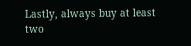Lastly, always buy at least two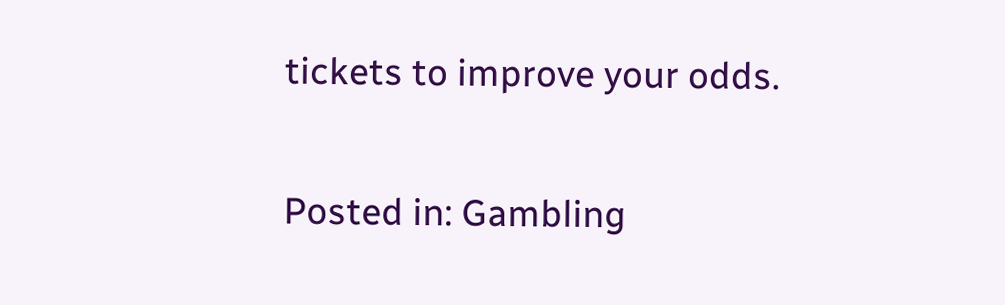tickets to improve your odds.

Posted in: Gambling